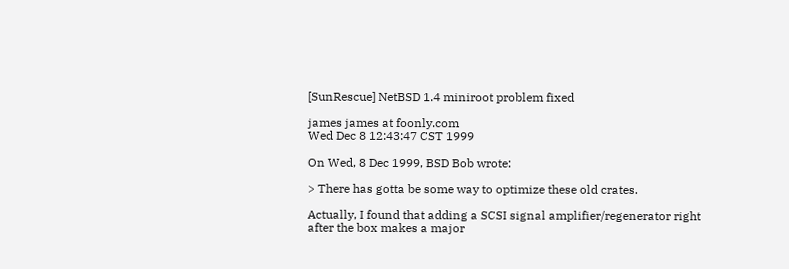[SunRescue] NetBSD 1.4 miniroot problem fixed

james james at foonly.com
Wed Dec 8 12:43:47 CST 1999

On Wed, 8 Dec 1999, BSD Bob wrote:

> There has gotta be some way to optimize these old crates.

Actually, I found that adding a SCSI signal amplifier/regenerator right
after the box makes a major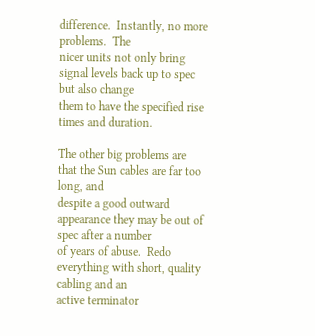difference.  Instantly, no more problems.  The
nicer units not only bring signal levels back up to spec but also change
them to have the specified rise times and duration.

The other big problems are that the Sun cables are far too long, and
despite a good outward appearance they may be out of spec after a number
of years of abuse.  Redo everything with short, quality cabling and an
active terminator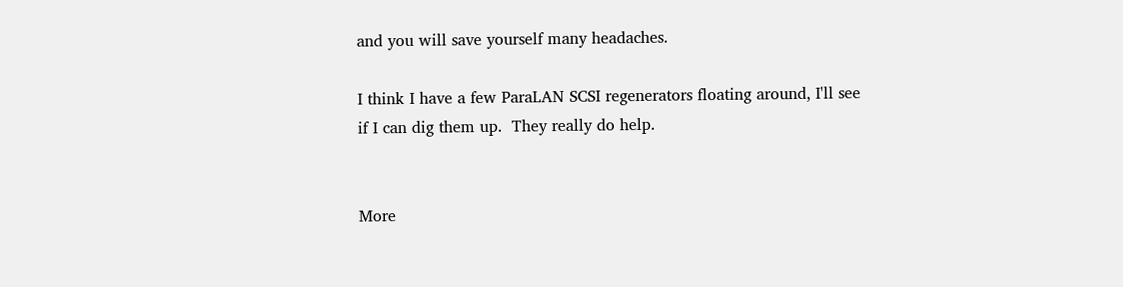and you will save yourself many headaches.

I think I have a few ParaLAN SCSI regenerators floating around, I'll see
if I can dig them up.  They really do help.


More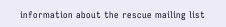information about the rescue mailing list